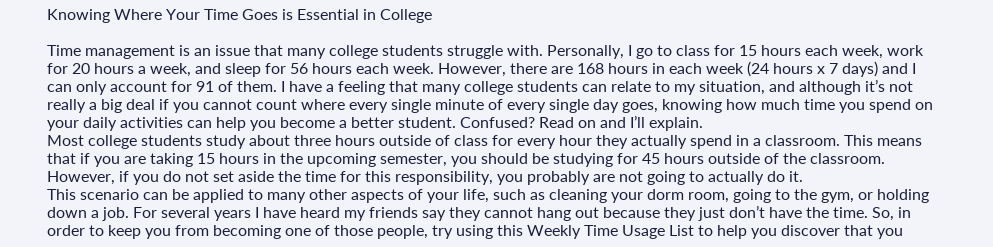Knowing Where Your Time Goes is Essential in College

Time management is an issue that many college students struggle with. Personally, I go to class for 15 hours each week, work for 20 hours a week, and sleep for 56 hours each week. However, there are 168 hours in each week (24 hours x 7 days) and I can only account for 91 of them. I have a feeling that many college students can relate to my situation, and although it’s not really a big deal if you cannot count where every single minute of every single day goes, knowing how much time you spend on your daily activities can help you become a better student. Confused? Read on and I’ll explain.
Most college students study about three hours outside of class for every hour they actually spend in a classroom. This means that if you are taking 15 hours in the upcoming semester, you should be studying for 45 hours outside of the classroom. However, if you do not set aside the time for this responsibility, you probably are not going to actually do it.
This scenario can be applied to many other aspects of your life, such as cleaning your dorm room, going to the gym, or holding down a job. For several years I have heard my friends say they cannot hang out because they just don’t have the time. So, in order to keep you from becoming one of those people, try using this Weekly Time Usage List to help you discover that you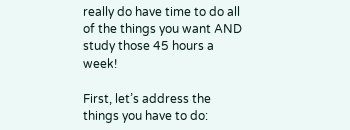really do have time to do all of the things you want AND study those 45 hours a week!

First, let’s address the things you have to do: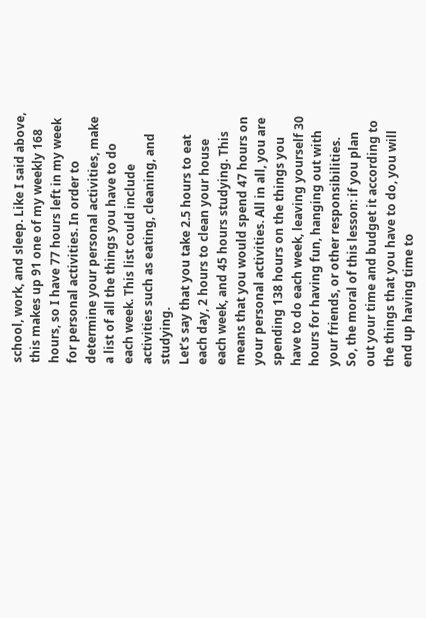school, work, and sleep. Like I said above, this makes up 91 one of my weekly 168 hours, so I have 77 hours left in my week for personal activities. In order to determine your personal activities, make a list of all the things you have to do each week. This list could include activities such as eating, cleaning, and studying.
Let’s say that you take 2.5 hours to eat each day, 2 hours to clean your house each week, and 45 hours studying. This means that you would spend 47 hours on your personal activities. All in all, you are spending 138 hours on the things you have to do each week, leaving yourself 30 hours for having fun, hanging out with your friends, or other responsibilities.
So, the moral of this lesson: if you plan out your time and budget it according to the things that you have to do, you will end up having time to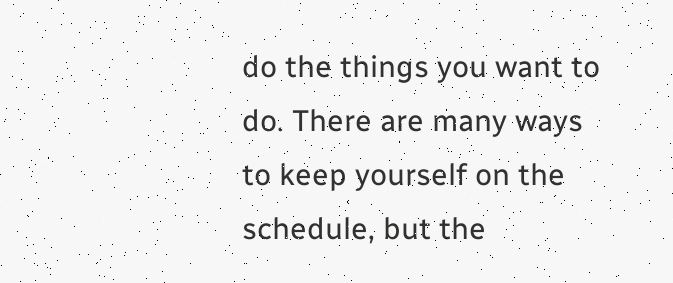do the things you want to do. There are many ways to keep yourself on the schedule, but the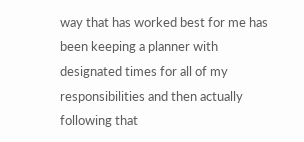way that has worked best for me has been keeping a planner with designated times for all of my responsibilities and then actually following that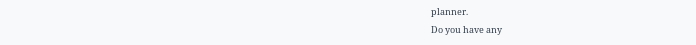planner.
Do you have any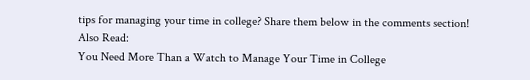tips for managing your time in college? Share them below in the comments section!
Also Read:
You Need More Than a Watch to Manage Your Time in College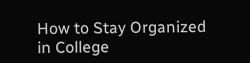How to Stay Organized in College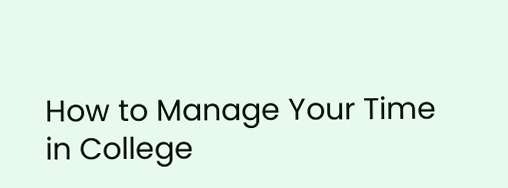How to Manage Your Time in College